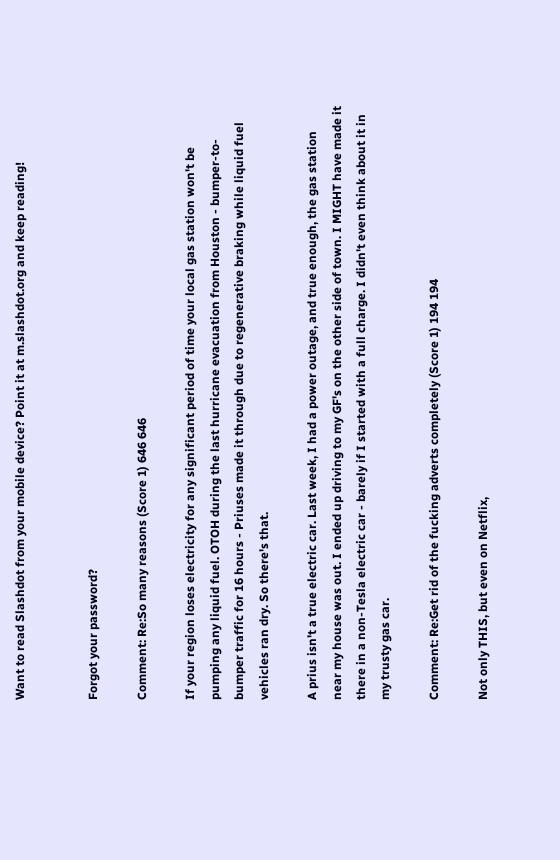Want to read Slashdot from your mobile device? Point it at m.slashdot.org and keep reading!


Forgot your password?

Comment: Re:So many reasons (Score 1) 646 646

If your region loses electricity for any significant period of time your local gas station won't be pumping any liquid fuel. OTOH during the last hurricane evacuation from Houston - bumper-to-bumper traffic for 16 hours - Priuses made it through due to regenerative braking while liquid fuel vehicles ran dry. So there's that.

A prius isn't a true electric car. Last week, I had a power outage, and true enough, the gas station near my house was out. I ended up driving to my GF's on the other side of town. I MIGHT have made it there in a non-Tesla electric car - barely if I started with a full charge. I didn't even think about it in my trusty gas car.

Comment: Re:Get rid of the fucking adverts completely (Score 1) 194 194

Not only THIS, but even on Netflix,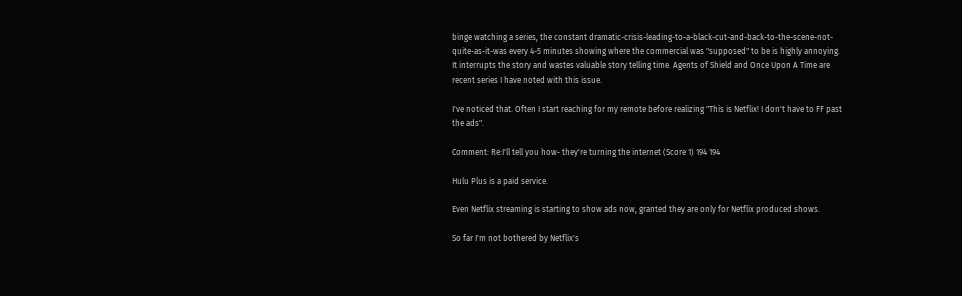binge watching a series, the constant dramatic-crisis-leading-to-a-black-cut-and-back-to-the-scene-not-quite-as-it-was every 4-5 minutes showing where the commercial was "supposed" to be is highly annoying. It interrupts the story and wastes valuable story telling time. Agents of Shield and Once Upon A Time are recent series I have noted with this issue.

I've noticed that. Often I start reaching for my remote before realizing "This is Netflix! I don't have to FF past the ads".

Comment: Re:I'll tell you how- they're turning the internet (Score 1) 194 194

Hulu Plus is a paid service.

Even Netflix streaming is starting to show ads now, granted they are only for Netflix produced shows.

So far I'm not bothered by Netflix's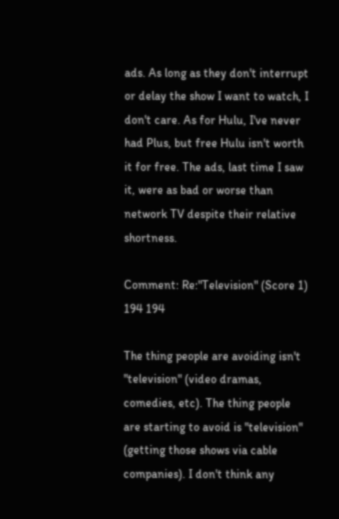ads. As long as they don't interrupt or delay the show I want to watch, I don't care. As for Hulu, I've never had Plus, but free Hulu isn't worth it for free. The ads, last time I saw it, were as bad or worse than network TV despite their relative shortness.

Comment: Re:"Television" (Score 1) 194 194

The thing people are avoiding isn't "television" (video dramas, comedies, etc). The thing people are starting to avoid is "television" (getting those shows via cable companies). I don't think any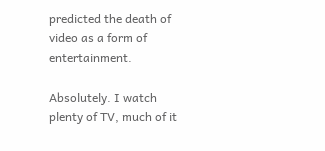predicted the death of video as a form of entertainment.

Absolutely. I watch plenty of TV, much of it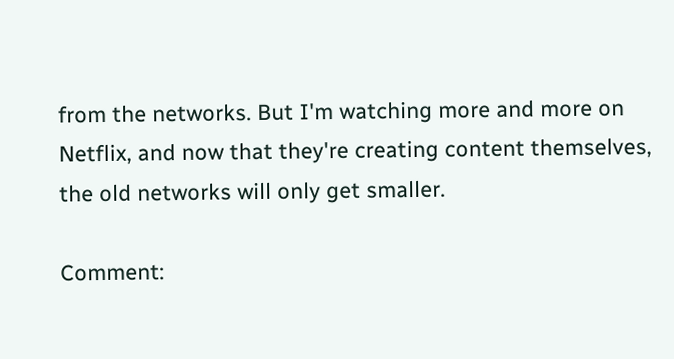from the networks. But I'm watching more and more on Netflix, and now that they're creating content themselves, the old networks will only get smaller.

Comment: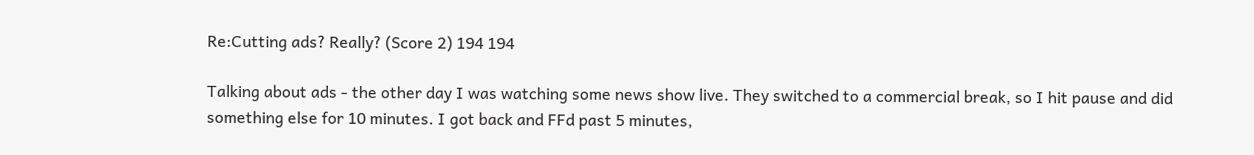Re:Cutting ads? Really? (Score 2) 194 194

Talking about ads - the other day I was watching some news show live. They switched to a commercial break, so I hit pause and did something else for 10 minutes. I got back and FFd past 5 minutes,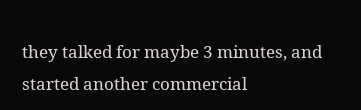they talked for maybe 3 minutes, and started another commercial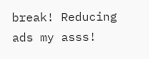break! Reducing ads my asss!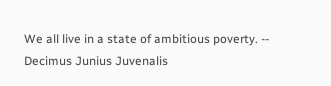We all live in a state of ambitious poverty. -- Decimus Junius Juvenalis